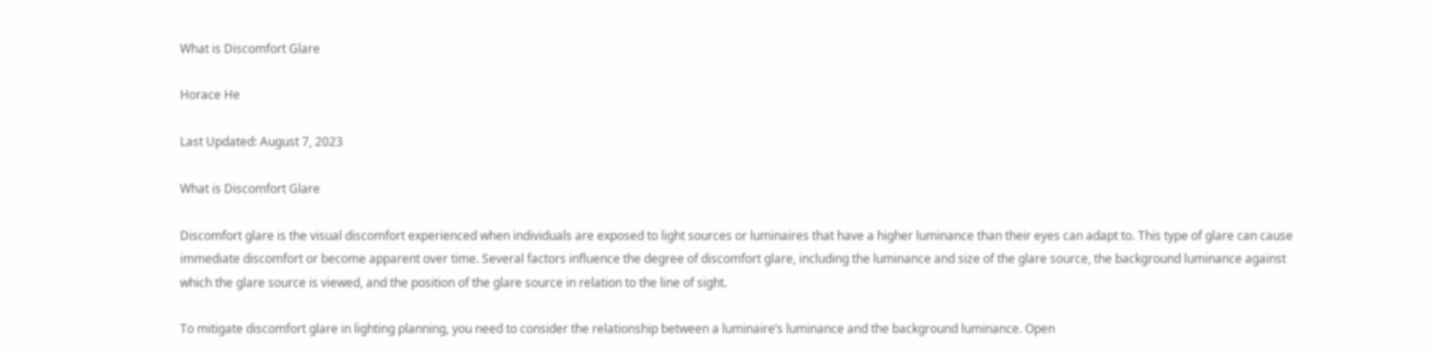What is Discomfort Glare

Horace He

Last Updated: August 7, 2023

What is Discomfort Glare

Discomfort glare is the visual discomfort experienced when individuals are exposed to light sources or luminaires that have a higher luminance than their eyes can adapt to. This type of glare can cause immediate discomfort or become apparent over time. Several factors influence the degree of discomfort glare, including the luminance and size of the glare source, the background luminance against which the glare source is viewed, and the position of the glare source in relation to the line of sight.

To mitigate discomfort glare in lighting planning, you need to consider the relationship between a luminaire’s luminance and the background luminance. Open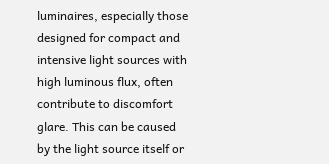luminaires, especially those designed for compact and intensive light sources with high luminous flux, often contribute to discomfort glare. This can be caused by the light source itself or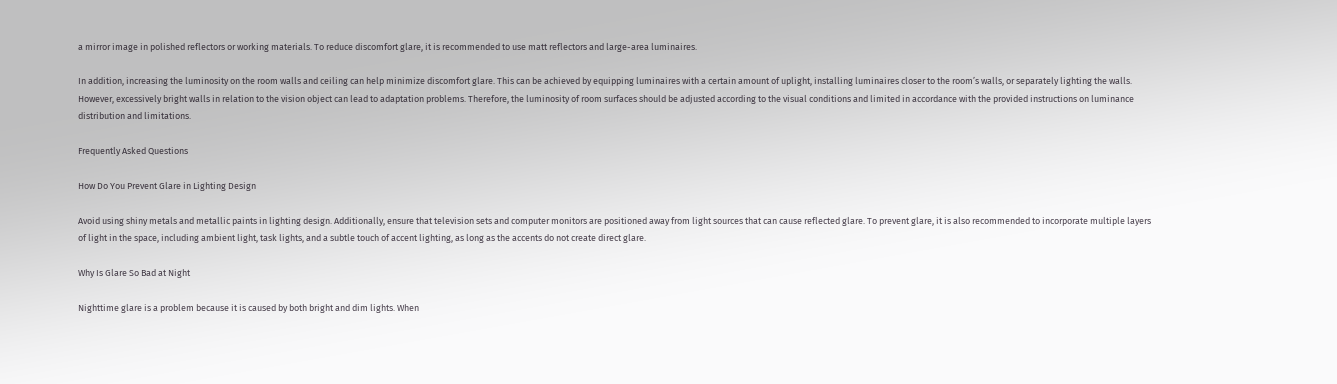a mirror image in polished reflectors or working materials. To reduce discomfort glare, it is recommended to use matt reflectors and large-area luminaires.

In addition, increasing the luminosity on the room walls and ceiling can help minimize discomfort glare. This can be achieved by equipping luminaires with a certain amount of uplight, installing luminaires closer to the room’s walls, or separately lighting the walls. However, excessively bright walls in relation to the vision object can lead to adaptation problems. Therefore, the luminosity of room surfaces should be adjusted according to the visual conditions and limited in accordance with the provided instructions on luminance distribution and limitations.

Frequently Asked Questions

How Do You Prevent Glare in Lighting Design

Avoid using shiny metals and metallic paints in lighting design. Additionally, ensure that television sets and computer monitors are positioned away from light sources that can cause reflected glare. To prevent glare, it is also recommended to incorporate multiple layers of light in the space, including ambient light, task lights, and a subtle touch of accent lighting, as long as the accents do not create direct glare.

Why Is Glare So Bad at Night

Nighttime glare is a problem because it is caused by both bright and dim lights. When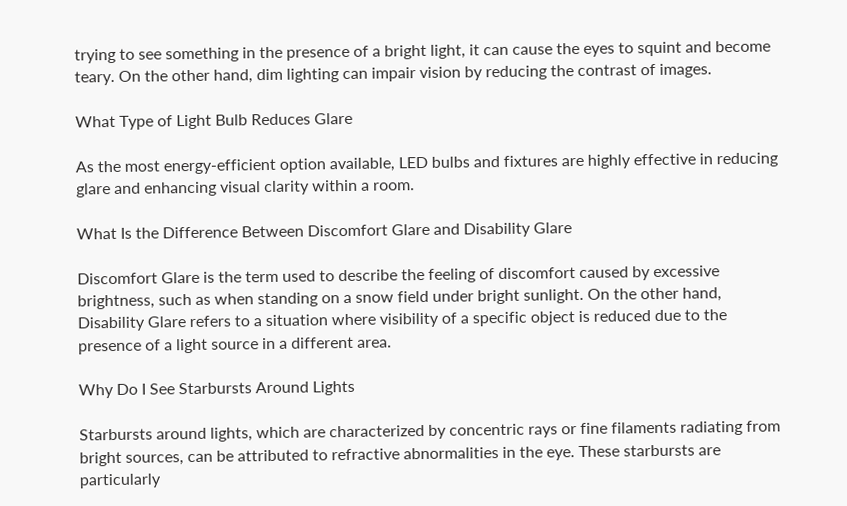trying to see something in the presence of a bright light, it can cause the eyes to squint and become teary. On the other hand, dim lighting can impair vision by reducing the contrast of images.

What Type of Light Bulb Reduces Glare

As the most energy-efficient option available, LED bulbs and fixtures are highly effective in reducing glare and enhancing visual clarity within a room.

What Is the Difference Between Discomfort Glare and Disability Glare

Discomfort Glare is the term used to describe the feeling of discomfort caused by excessive brightness, such as when standing on a snow field under bright sunlight. On the other hand, Disability Glare refers to a situation where visibility of a specific object is reduced due to the presence of a light source in a different area.

Why Do I See Starbursts Around Lights

Starbursts around lights, which are characterized by concentric rays or fine filaments radiating from bright sources, can be attributed to refractive abnormalities in the eye. These starbursts are particularly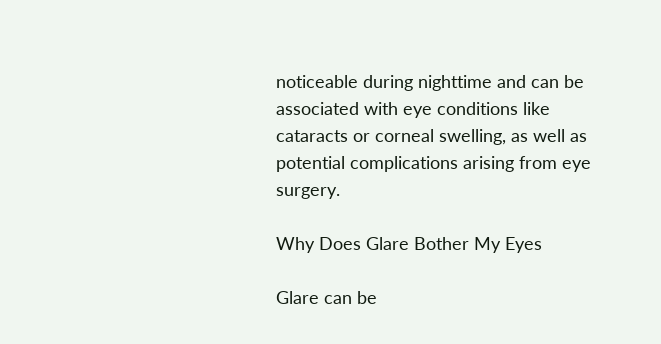noticeable during nighttime and can be associated with eye conditions like cataracts or corneal swelling, as well as potential complications arising from eye surgery.

Why Does Glare Bother My Eyes

Glare can be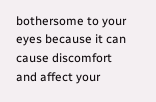bothersome to your eyes because it can cause discomfort and affect your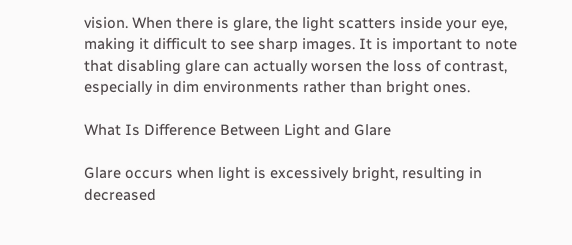vision. When there is glare, the light scatters inside your eye, making it difficult to see sharp images. It is important to note that disabling glare can actually worsen the loss of contrast, especially in dim environments rather than bright ones.

What Is Difference Between Light and Glare

Glare occurs when light is excessively bright, resulting in decreased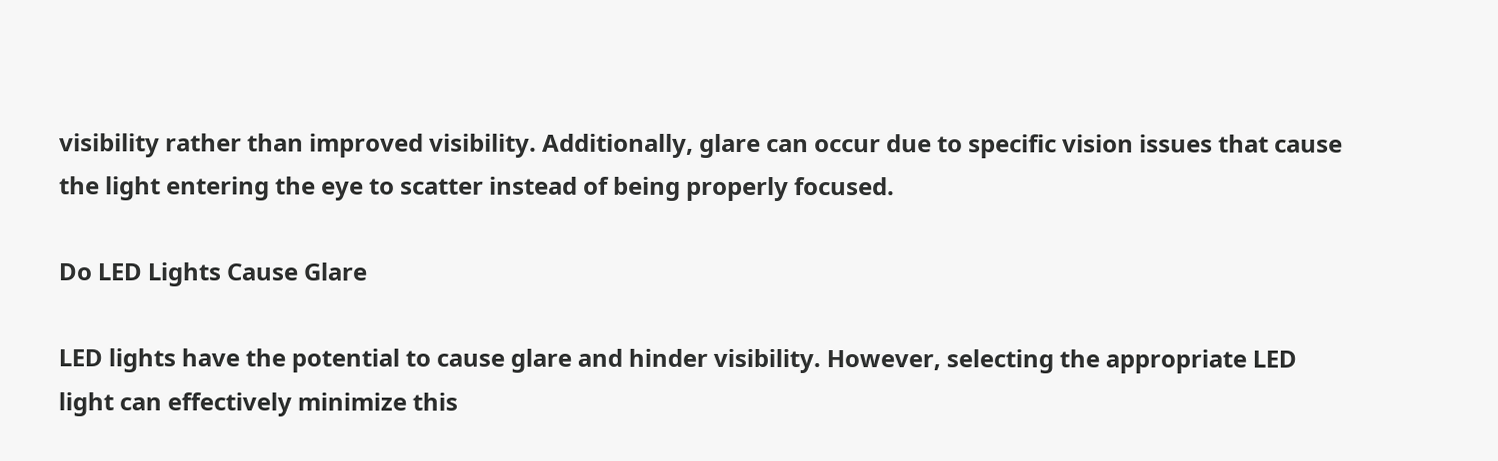visibility rather than improved visibility. Additionally, glare can occur due to specific vision issues that cause the light entering the eye to scatter instead of being properly focused.

Do LED Lights Cause Glare

LED lights have the potential to cause glare and hinder visibility. However, selecting the appropriate LED light can effectively minimize this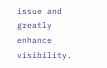issue and greatly enhance visibility.